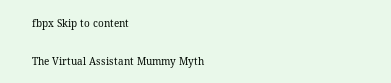fbpx Skip to content

The Virtual Assistant Mummy Myth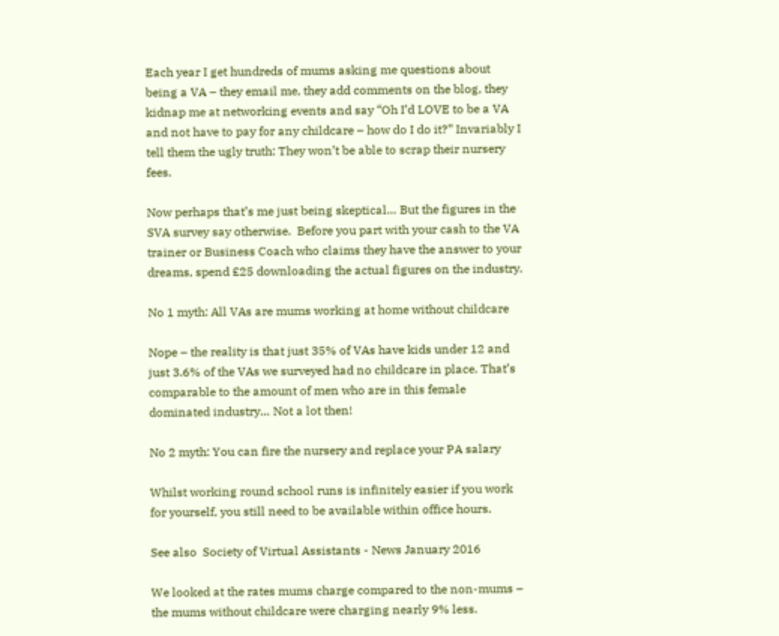Each year I get hundreds of mums asking me questions about being a VA – they email me, they add comments on the blog, they kidnap me at networking events and say “Oh I’d LOVE to be a VA and not have to pay for any childcare – how do I do it?” Invariably I tell them the ugly truth: They won’t be able to scrap their nursery fees.

Now perhaps that’s me just being skeptical… But the figures in the SVA survey say otherwise.  Before you part with your cash to the VA trainer or Business Coach who claims they have the answer to your dreams, spend £25 downloading the actual figures on the industry.

No 1 myth: All VAs are mums working at home without childcare

Nope – the reality is that just 35% of VAs have kids under 12 and just 3.6% of the VAs we surveyed had no childcare in place. That’s comparable to the amount of men who are in this female dominated industry… Not a lot then!

No 2 myth: You can fire the nursery and replace your PA salary

Whilst working round school runs is infinitely easier if you work for yourself, you still need to be available within office hours.

See also  Society of Virtual Assistants - News January 2016

We looked at the rates mums charge compared to the non-mums – the mums without childcare were charging nearly 9% less.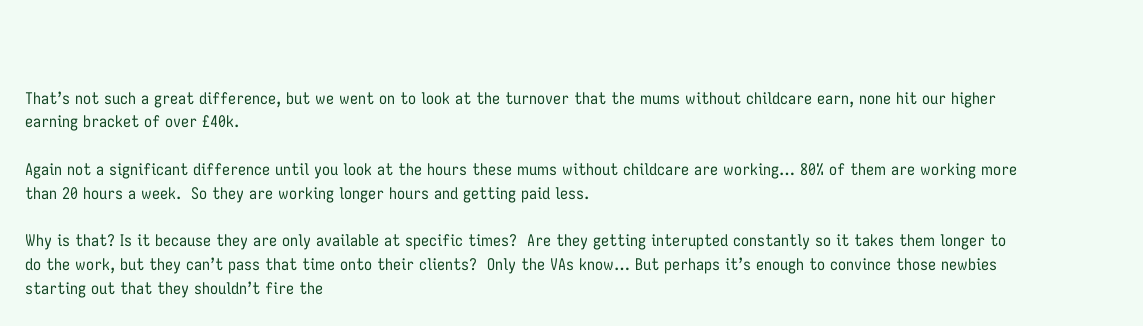That’s not such a great difference, but we went on to look at the turnover that the mums without childcare earn, none hit our higher earning bracket of over £40k.

Again not a significant difference until you look at the hours these mums without childcare are working… 80% of them are working more than 20 hours a week.  So they are working longer hours and getting paid less.

Why is that? Is it because they are only available at specific times?  Are they getting interupted constantly so it takes them longer to do the work, but they can’t pass that time onto their clients?  Only the VAs know… But perhaps it’s enough to convince those newbies starting out that they shouldn’t fire the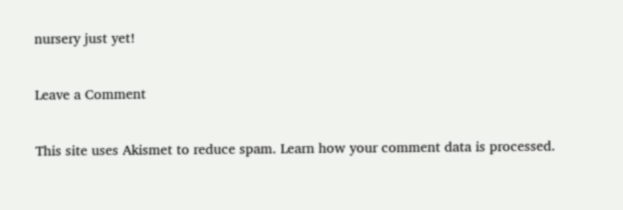nursery just yet!

Leave a Comment

This site uses Akismet to reduce spam. Learn how your comment data is processed.